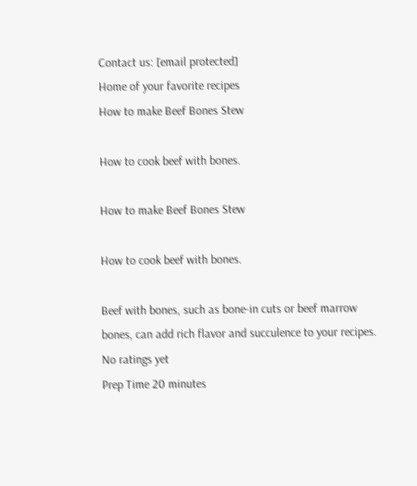Contact us: [email protected]
Home of your favorite recipes
How to make Beef Bones Stew

How to cook beef with bones.

How to make Beef Bones Stew

How to cook beef with bones.

Beef with bones, such as bone-in cuts or beef marrow bones, can add rich flavor and succulence to your recipes.
No ratings yet
Prep Time 20 minutes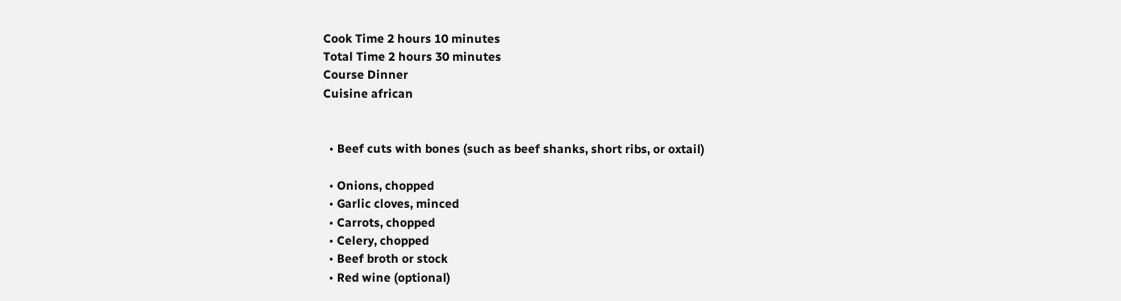Cook Time 2 hours 10 minutes
Total Time 2 hours 30 minutes
Course Dinner
Cuisine african


  • Beef cuts with bones (such as beef shanks, short ribs, or oxtail)

  • Onions, chopped
  • Garlic cloves, minced
  • Carrots, chopped
  • Celery, chopped
  • Beef broth or stock
  • Red wine (optional)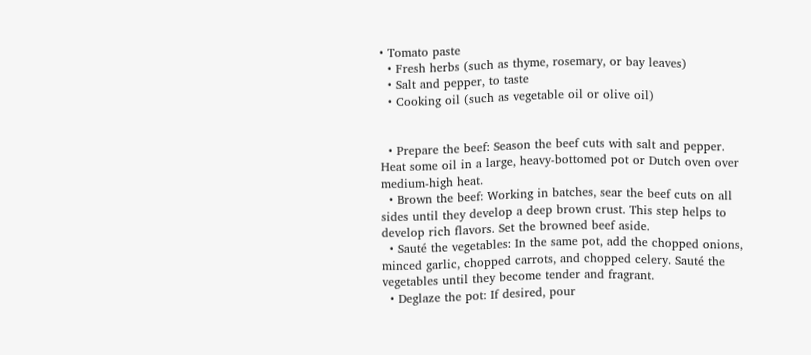• Tomato paste
  • Fresh herbs (such as thyme, rosemary, or bay leaves)
  • Salt and pepper, to taste
  • Cooking oil (such as vegetable oil or olive oil)


  • Prepare the beef: Season the beef cuts with salt and pepper. Heat some oil in a large, heavy-bottomed pot or Dutch oven over medium-high heat.
  • Brown the beef: Working in batches, sear the beef cuts on all sides until they develop a deep brown crust. This step helps to develop rich flavors. Set the browned beef aside.
  • Sauté the vegetables: In the same pot, add the chopped onions, minced garlic, chopped carrots, and chopped celery. Sauté the vegetables until they become tender and fragrant.
  • Deglaze the pot: If desired, pour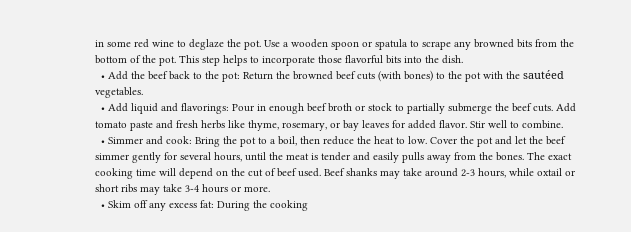in some red wine to deglaze the pot. Use a wooden spoon or spatula to scrape any browned bits from the bottom of the pot. This step helps to incorporate those flavorful bits into the dish.
  • Add the beef back to the pot: Return the browned beef cuts (with bones) to the pot with the sautéed vegetables.
  • Add liquid and flavorings: Pour in enough beef broth or stock to partially submerge the beef cuts. Add tomato paste and fresh herbs like thyme, rosemary, or bay leaves for added flavor. Stir well to combine.
  • Simmer and cook: Bring the pot to a boil, then reduce the heat to low. Cover the pot and let the beef simmer gently for several hours, until the meat is tender and easily pulls away from the bones. The exact cooking time will depend on the cut of beef used. Beef shanks may take around 2-3 hours, while oxtail or short ribs may take 3-4 hours or more.
  • Skim off any excess fat: During the cooking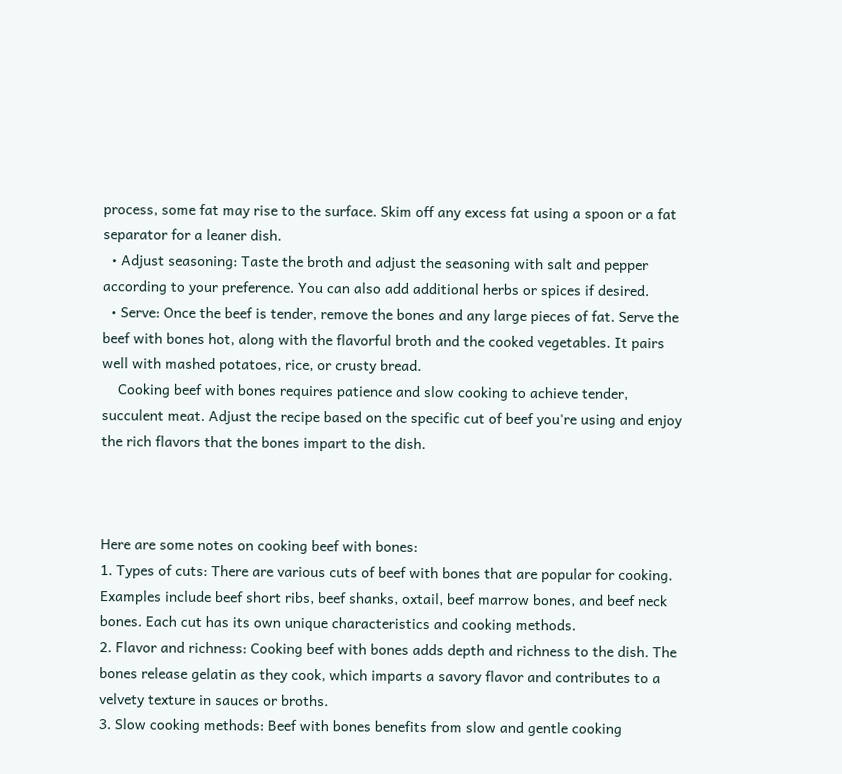process, some fat may rise to the surface. Skim off any excess fat using a spoon or a fat separator for a leaner dish.
  • Adjust seasoning: Taste the broth and adjust the seasoning with salt and pepper according to your preference. You can also add additional herbs or spices if desired.
  • Serve: Once the beef is tender, remove the bones and any large pieces of fat. Serve the beef with bones hot, along with the flavorful broth and the cooked vegetables. It pairs well with mashed potatoes, rice, or crusty bread.
    Cooking beef with bones requires patience and slow cooking to achieve tender, succulent meat. Adjust the recipe based on the specific cut of beef you're using and enjoy the rich flavors that the bones impart to the dish.



Here are some notes on cooking beef with bones:
1. Types of cuts: There are various cuts of beef with bones that are popular for cooking. Examples include beef short ribs, beef shanks, oxtail, beef marrow bones, and beef neck bones. Each cut has its own unique characteristics and cooking methods.
2. Flavor and richness: Cooking beef with bones adds depth and richness to the dish. The bones release gelatin as they cook, which imparts a savory flavor and contributes to a velvety texture in sauces or broths.
3. Slow cooking methods: Beef with bones benefits from slow and gentle cooking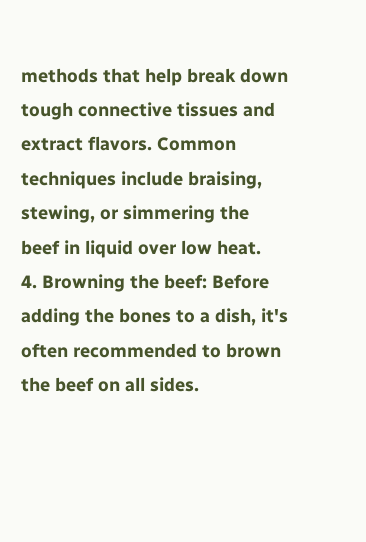methods that help break down tough connective tissues and extract flavors. Common techniques include braising, stewing, or simmering the beef in liquid over low heat.
4. Browning the beef: Before adding the bones to a dish, it's often recommended to brown the beef on all sides.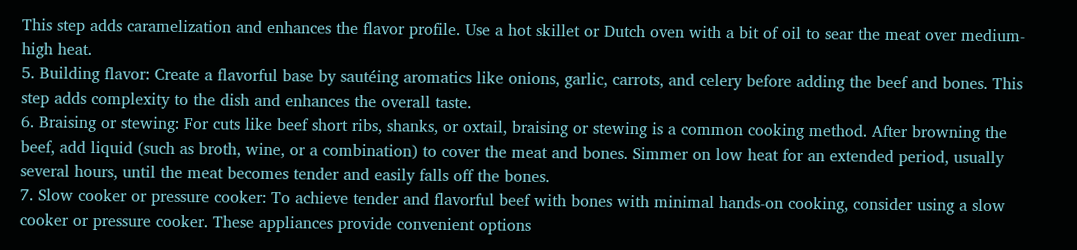This step adds caramelization and enhances the flavor profile. Use a hot skillet or Dutch oven with a bit of oil to sear the meat over medium-high heat.
5. Building flavor: Create a flavorful base by sautéing aromatics like onions, garlic, carrots, and celery before adding the beef and bones. This step adds complexity to the dish and enhances the overall taste.
6. Braising or stewing: For cuts like beef short ribs, shanks, or oxtail, braising or stewing is a common cooking method. After browning the beef, add liquid (such as broth, wine, or a combination) to cover the meat and bones. Simmer on low heat for an extended period, usually several hours, until the meat becomes tender and easily falls off the bones.
7. Slow cooker or pressure cooker: To achieve tender and flavorful beef with bones with minimal hands-on cooking, consider using a slow cooker or pressure cooker. These appliances provide convenient options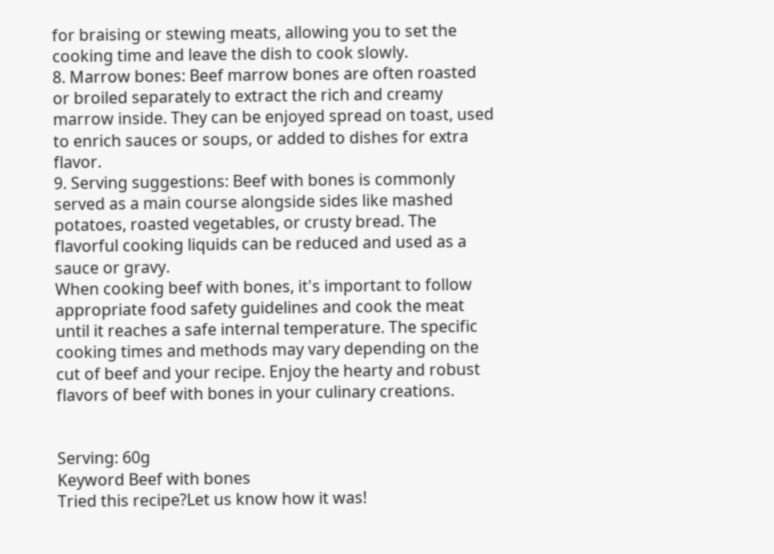for braising or stewing meats, allowing you to set the cooking time and leave the dish to cook slowly.
8. Marrow bones: Beef marrow bones are often roasted or broiled separately to extract the rich and creamy marrow inside. They can be enjoyed spread on toast, used to enrich sauces or soups, or added to dishes for extra flavor.
9. Serving suggestions: Beef with bones is commonly served as a main course alongside sides like mashed potatoes, roasted vegetables, or crusty bread. The flavorful cooking liquids can be reduced and used as a sauce or gravy.
When cooking beef with bones, it's important to follow appropriate food safety guidelines and cook the meat until it reaches a safe internal temperature. The specific cooking times and methods may vary depending on the cut of beef and your recipe. Enjoy the hearty and robust flavors of beef with bones in your culinary creations.


Serving: 60g
Keyword Beef with bones
Tried this recipe?Let us know how it was!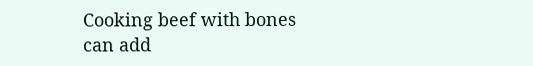Cooking beef with bones can add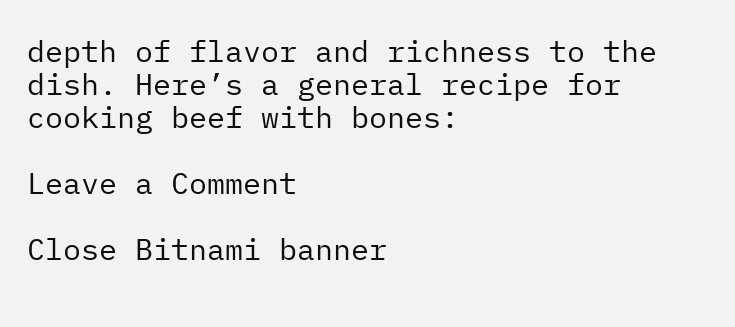depth of flavor and richness to the dish. Here’s a general recipe for cooking beef with bones:

Leave a Comment

Close Bitnami banner